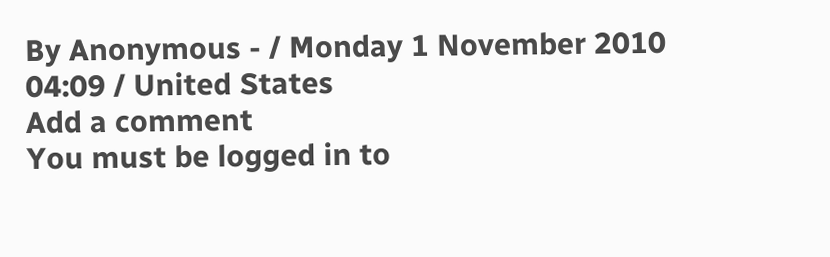By Anonymous - / Monday 1 November 2010 04:09 / United States
Add a comment
You must be logged in to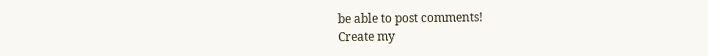be able to post comments!
Create my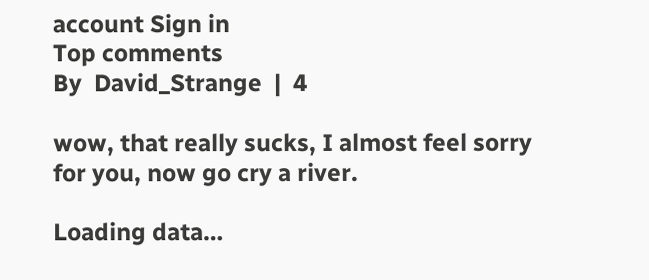account Sign in
Top comments
By  David_Strange  |  4

wow, that really sucks, I almost feel sorry for you, now go cry a river.

Loading data…